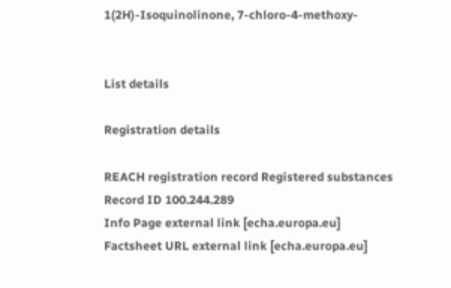1(2H)-Isoquinolinone, 7-chloro-4-methoxy-


List details

Registration details

REACH registration record Registered substances
Record ID 100.244.289
Info Page external link [echa.europa.eu]
Factsheet URL external link [echa.europa.eu]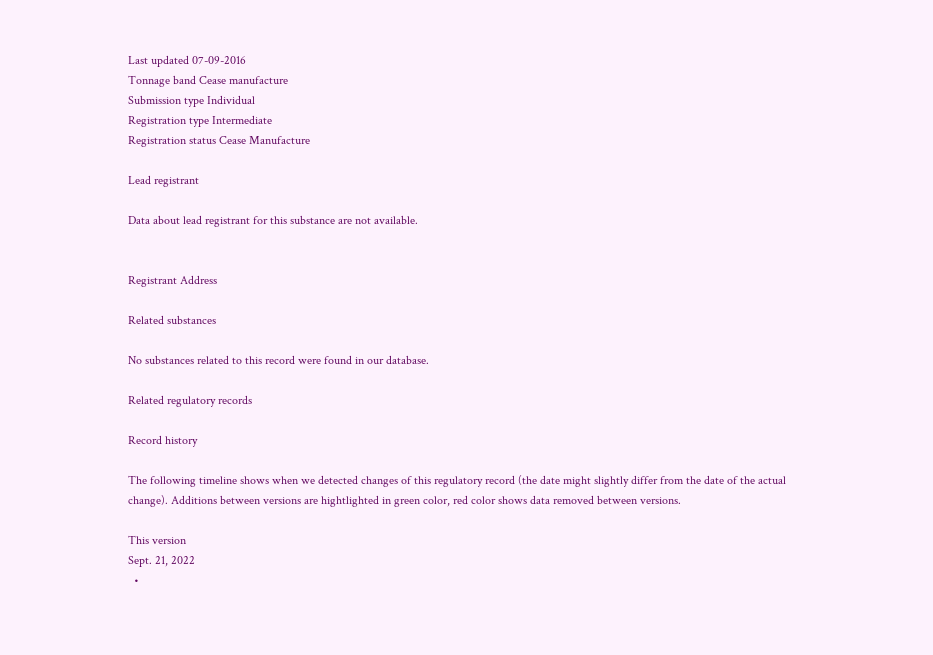Last updated 07-09-2016
Tonnage band Cease manufacture
Submission type Individual
Registration type Intermediate
Registration status Cease Manufacture

Lead registrant

Data about lead registrant for this substance are not available.


Registrant Address

Related substances

No substances related to this record were found in our database.

Related regulatory records

Record history

The following timeline shows when we detected changes of this regulatory record (the date might slightly differ from the date of the actual change). Additions between versions are hightlighted in green color, red color shows data removed between versions.

This version
Sept. 21, 2022
  •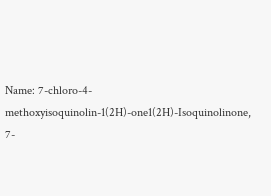Name: 7-chloro-4-methoxyisoquinolin-1(2H)-one1(2H)-Isoquinolinone, 7-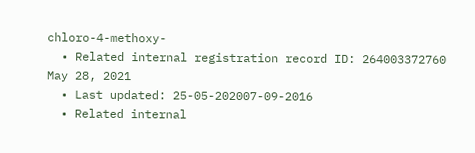chloro-4-methoxy-
  • Related internal registration record ID: 264003372760
May 28, 2021
  • Last updated: 25-05-202007-09-2016
  • Related internal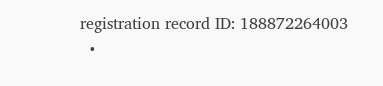registration record ID: 188872264003
  •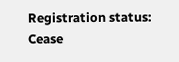Registration status: Cease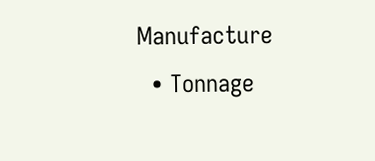Manufacture
  • Tonnage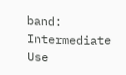band: Intermediate Use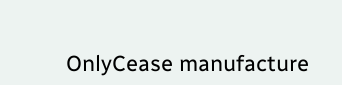OnlyCease manufacture